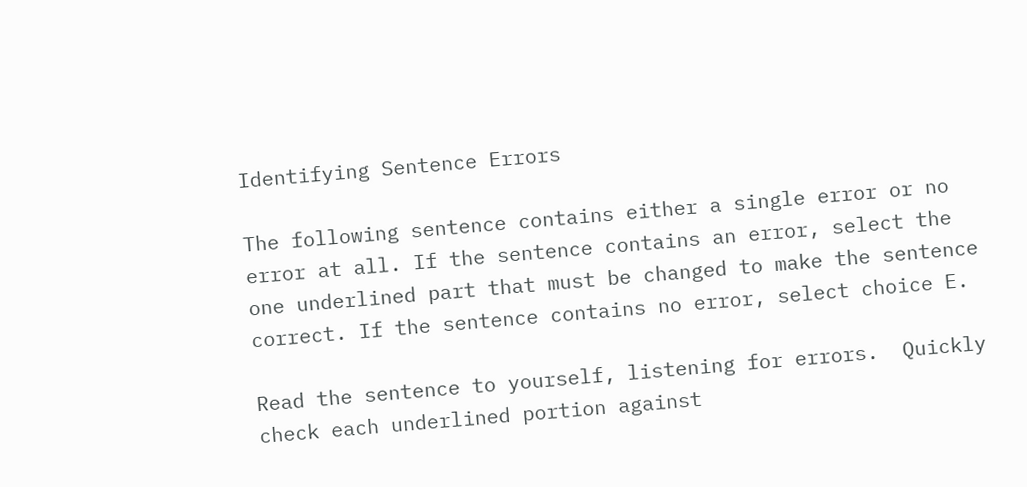Identifying Sentence Errors

The following sentence contains either a single error or no error at all. If the sentence contains an error, select the one underlined part that must be changed to make the sentence correct. If the sentence contains no error, select choice E.

Read the sentence to yourself, listening for errors.  Quickly check each underlined portion against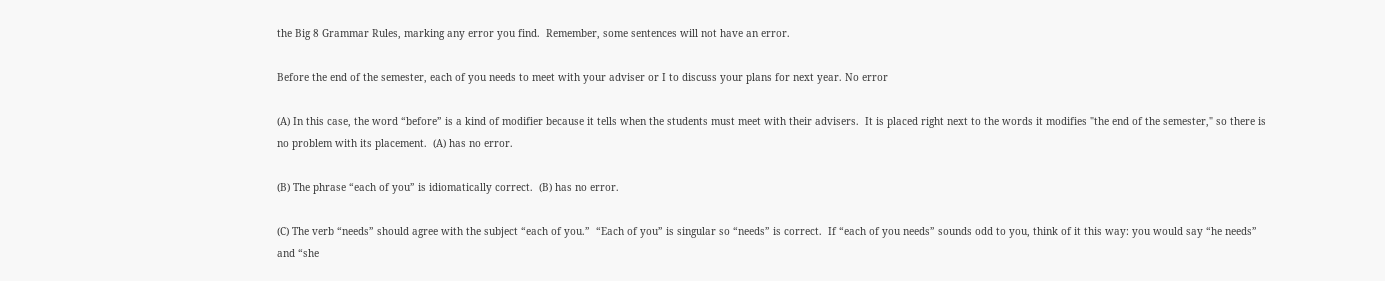the Big 8 Grammar Rules, marking any error you find.  Remember, some sentences will not have an error.

Before the end of the semester, each of you needs to meet with your adviser or I to discuss your plans for next year. No error

(A) In this case, the word “before” is a kind of modifier because it tells when the students must meet with their advisers.  It is placed right next to the words it modifies "the end of the semester," so there is no problem with its placement.  (A) has no error.

(B) The phrase “each of you” is idiomatically correct.  (B) has no error.

(C) The verb “needs” should agree with the subject “each of you.”  “Each of you” is singular so “needs” is correct.  If “each of you needs” sounds odd to you, think of it this way: you would say “he needs” and “she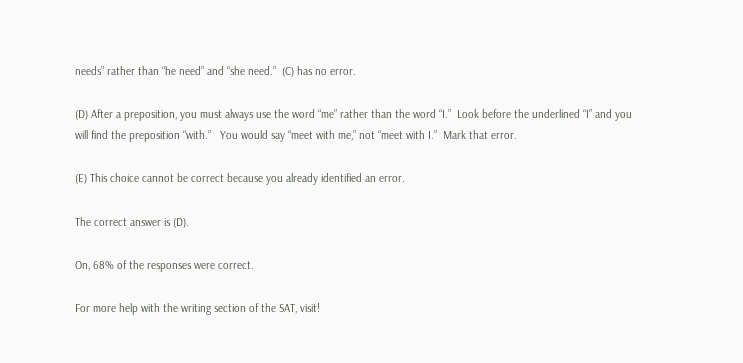needs” rather than “he need” and “she need.”  (C) has no error.

(D) After a preposition, you must always use the word “me” rather than the word “I.”  Look before the underlined “I” and you will find the preposition “with.”   You would say “meet with me,” not “meet with I.”  Mark that error.

(E) This choice cannot be correct because you already identified an error.

The correct answer is (D).

On, 68% of the responses were correct.

For more help with the writing section of the SAT, visit!